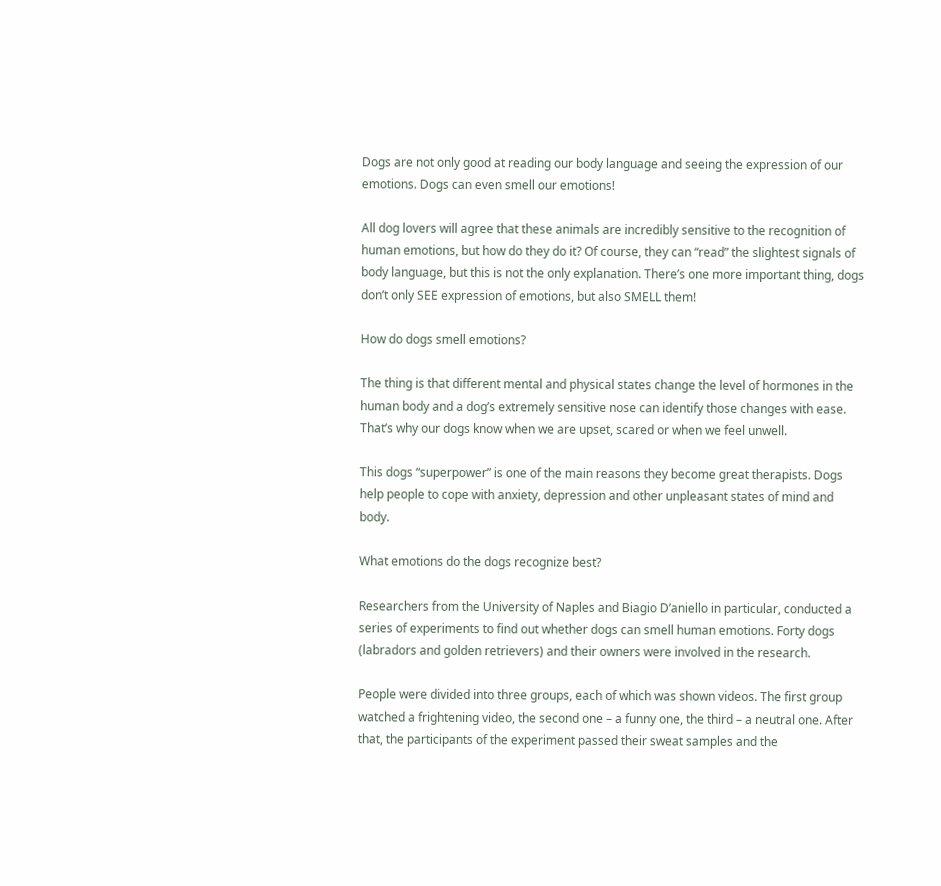Dogs are not only good at reading our body language and seeing the expression of our emotions. Dogs can even smell our emotions!

All dog lovers will agree that these animals are incredibly sensitive to the recognition of human emotions, but how do they do it? Of course, they can “read” the slightest signals of body language, but this is not the only explanation. There’s one more important thing, dogs don’t only SEE expression of emotions, but also SMELL them!

How do dogs smell emotions?

The thing is that different mental and physical states change the level of hormones in the human body and a dog’s extremely sensitive nose can identify those changes with ease. That’s why our dogs know when we are upset, scared or when we feel unwell.

This dogs “superpower” is one of the main reasons they become great therapists. Dogs help people to cope with anxiety, depression and other unpleasant states of mind and body.

What emotions do the dogs recognize best?

Researchers from the University of Naples and Biagio D’aniello in particular, conducted a series of experiments to find out whether dogs can smell human emotions. Forty dogs (labradors and golden retrievers) and their owners were involved in the research.

People were divided into three groups, each of which was shown videos. The first group watched a frightening video, the second one – a funny one, the third – a neutral one. After that, the participants of the experiment passed their sweat samples and the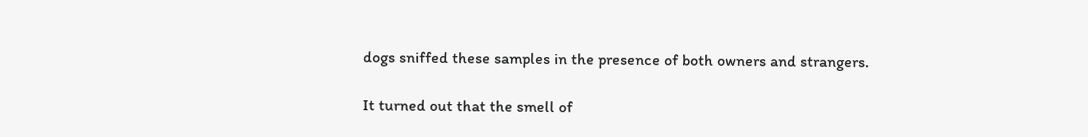dogs sniffed these samples in the presence of both owners and strangers.

It turned out that the smell of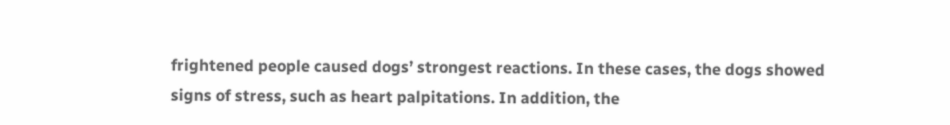frightened people caused dogs’ strongest reactions. In these cases, the dogs showed signs of stress, such as heart palpitations. In addition, the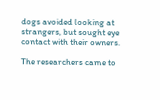dogs avoided looking at strangers, but sought eye contact with their owners.

The researchers came to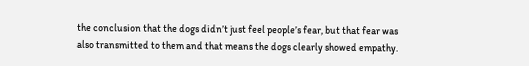the conclusion that the dogs didn’t just feel people’s fear, but that fear was also transmitted to them and that means the dogs clearly showed empathy.